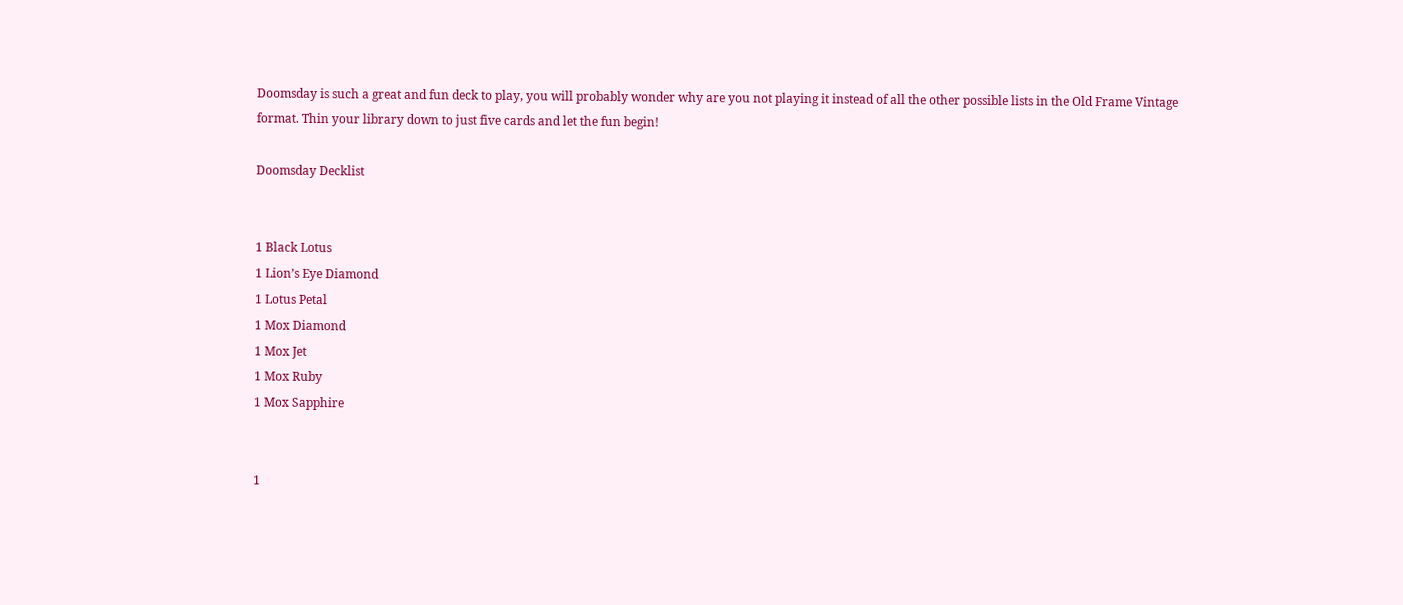Doomsday is such a great and fun deck to play, you will probably wonder why are you not playing it instead of all the other possible lists in the Old Frame Vintage format. Thin your library down to just five cards and let the fun begin!

Doomsday Decklist


1 Black Lotus
1 Lion’s Eye Diamond
1 Lotus Petal
1 Mox Diamond
1 Mox Jet
1 Mox Ruby
1 Mox Sapphire


1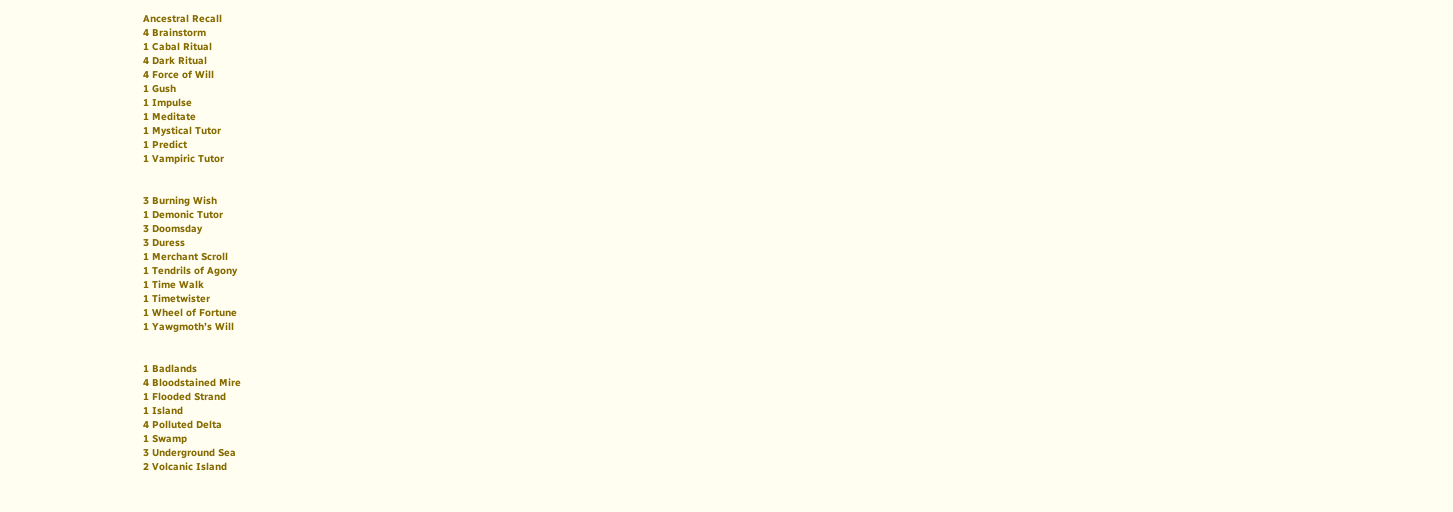Ancestral Recall
4 Brainstorm
1 Cabal Ritual
4 Dark Ritual
4 Force of Will
1 Gush
1 Impulse
1 Meditate
1 Mystical Tutor
1 Predict
1 Vampiric Tutor


3 Burning Wish
1 Demonic Tutor
3 Doomsday
3 Duress
1 Merchant Scroll
1 Tendrils of Agony
1 Time Walk
1 Timetwister
1 Wheel of Fortune
1 Yawgmoth’s Will


1 Badlands
4 Bloodstained Mire
1 Flooded Strand
1 Island
4 Polluted Delta
1 Swamp
3 Underground Sea
2 Volcanic Island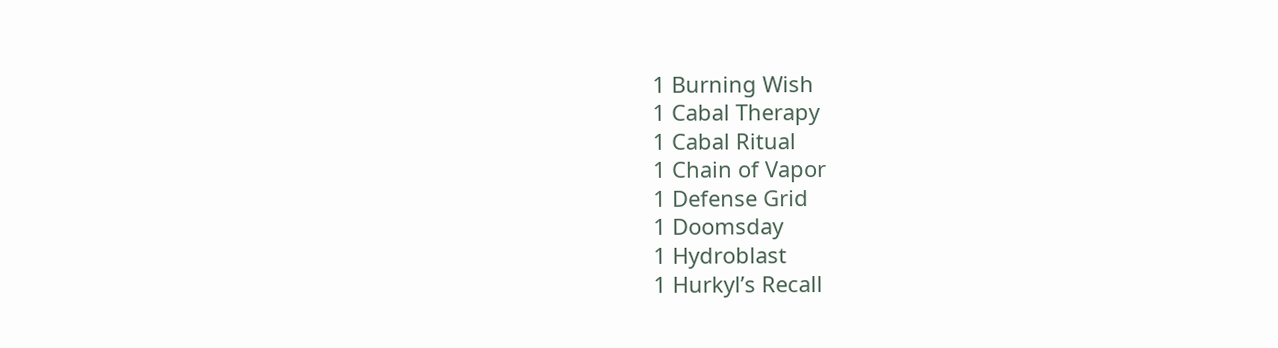1 Burning Wish
1 Cabal Therapy
1 Cabal Ritual
1 Chain of Vapor
1 Defense Grid
1 Doomsday
1 Hydroblast
1 Hurkyl’s Recall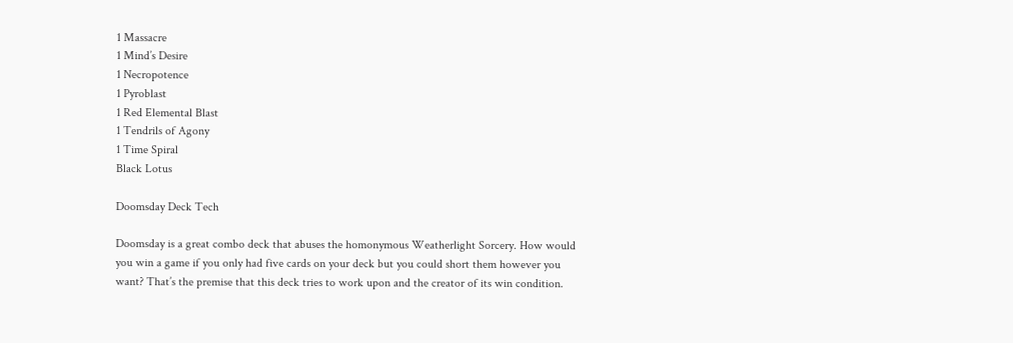1 Massacre
1 Mind’s Desire
1 Necropotence
1 Pyroblast
1 Red Elemental Blast
1 Tendrils of Agony
1 Time Spiral
Black Lotus

Doomsday Deck Tech

Doomsday is a great combo deck that abuses the homonymous Weatherlight Sorcery. How would you win a game if you only had five cards on your deck but you could short them however you want? That’s the premise that this deck tries to work upon and the creator of its win condition.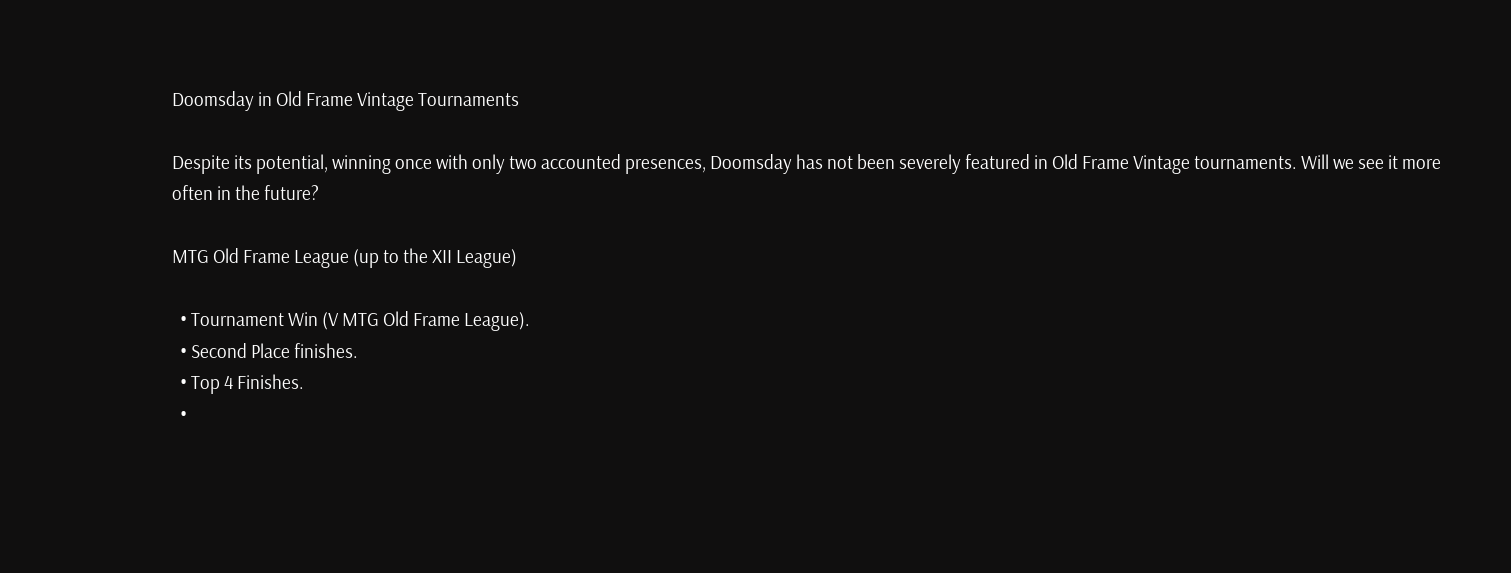Doomsday in Old Frame Vintage Tournaments

Despite its potential, winning once with only two accounted presences, Doomsday has not been severely featured in Old Frame Vintage tournaments. Will we see it more often in the future?

MTG Old Frame League (up to the XII League)

  • Tournament Win (V MTG Old Frame League).
  • Second Place finishes.
  • Top 4 Finishes.
  •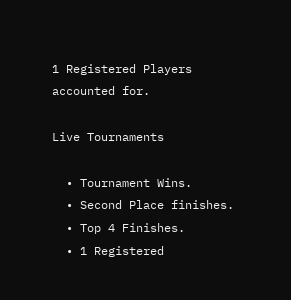1 Registered Players accounted for.

Live Tournaments

  • Tournament Wins.
  • Second Place finishes.
  • Top 4 Finishes.
  • 1 Registered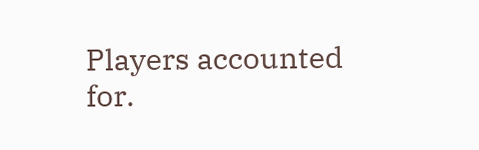Players accounted for.